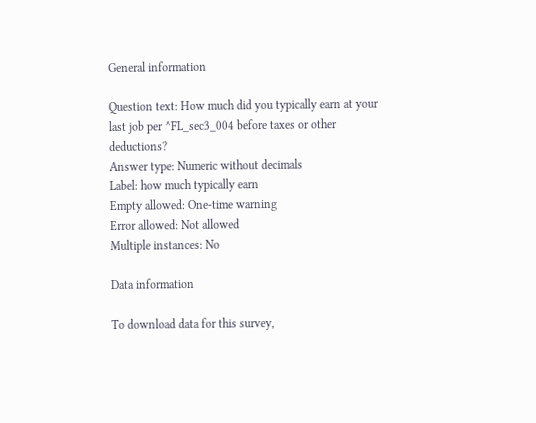General information

Question text: How much did you typically earn at your last job per ^FL_sec3_004 before taxes or other deductions?
Answer type: Numeric without decimals
Label: how much typically earn
Empty allowed: One-time warning
Error allowed: Not allowed
Multiple instances: No

Data information

To download data for this survey,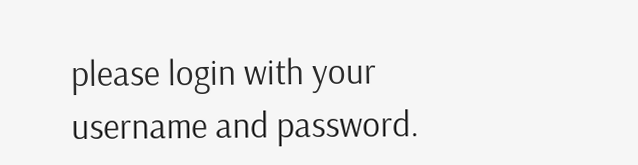please login with your username and password.